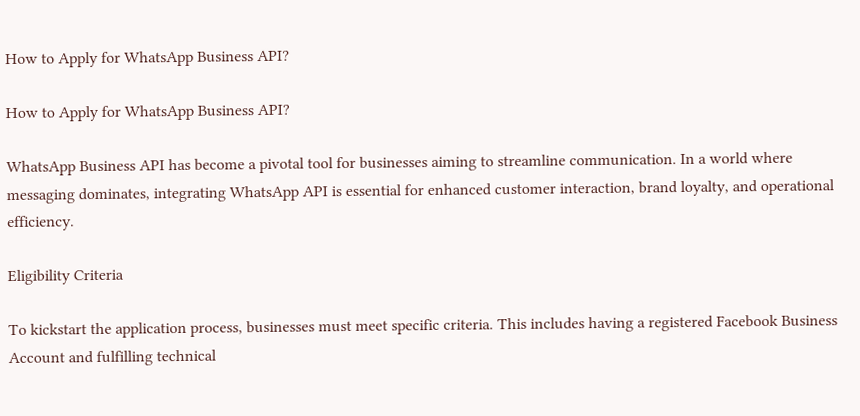How to Apply for WhatsApp Business API?

How to Apply for WhatsApp Business API?

WhatsApp Business API has become a pivotal tool for businesses aiming to streamline communication. In a world where messaging dominates, integrating WhatsApp API is essential for enhanced customer interaction, brand loyalty, and operational efficiency.

Eligibility Criteria

To kickstart the application process, businesses must meet specific criteria. This includes having a registered Facebook Business Account and fulfilling technical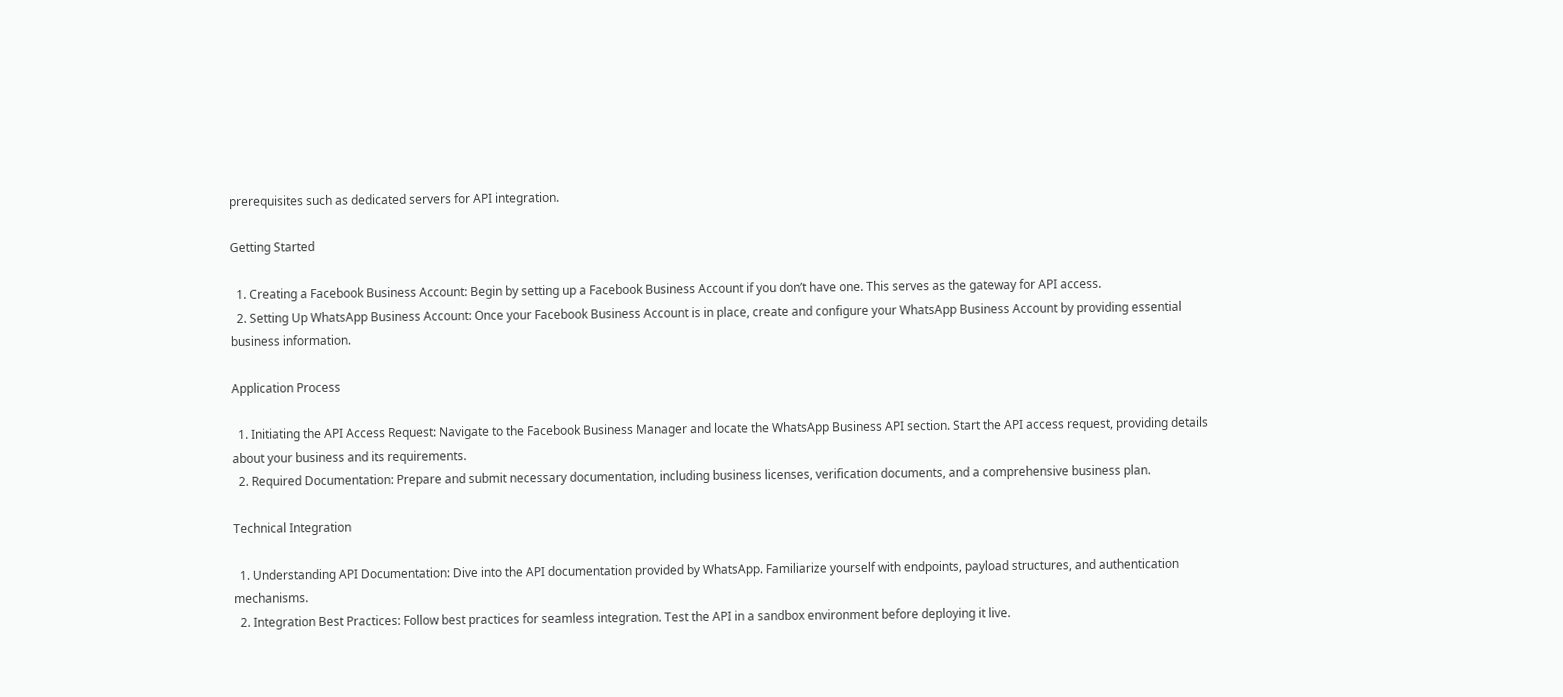prerequisites such as dedicated servers for API integration.

Getting Started

  1. Creating a Facebook Business Account: Begin by setting up a Facebook Business Account if you don’t have one. This serves as the gateway for API access.
  2. Setting Up WhatsApp Business Account: Once your Facebook Business Account is in place, create and configure your WhatsApp Business Account by providing essential business information.

Application Process

  1. Initiating the API Access Request: Navigate to the Facebook Business Manager and locate the WhatsApp Business API section. Start the API access request, providing details about your business and its requirements.
  2. Required Documentation: Prepare and submit necessary documentation, including business licenses, verification documents, and a comprehensive business plan.

Technical Integration

  1. Understanding API Documentation: Dive into the API documentation provided by WhatsApp. Familiarize yourself with endpoints, payload structures, and authentication mechanisms.
  2. Integration Best Practices: Follow best practices for seamless integration. Test the API in a sandbox environment before deploying it live.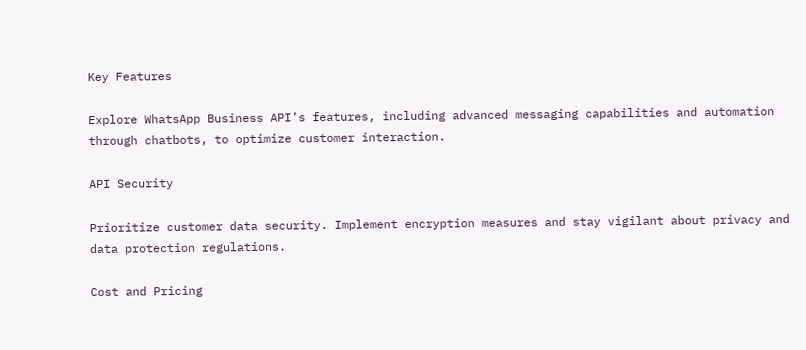Key Features

Explore WhatsApp Business API’s features, including advanced messaging capabilities and automation through chatbots, to optimize customer interaction.

API Security

Prioritize customer data security. Implement encryption measures and stay vigilant about privacy and data protection regulations.

Cost and Pricing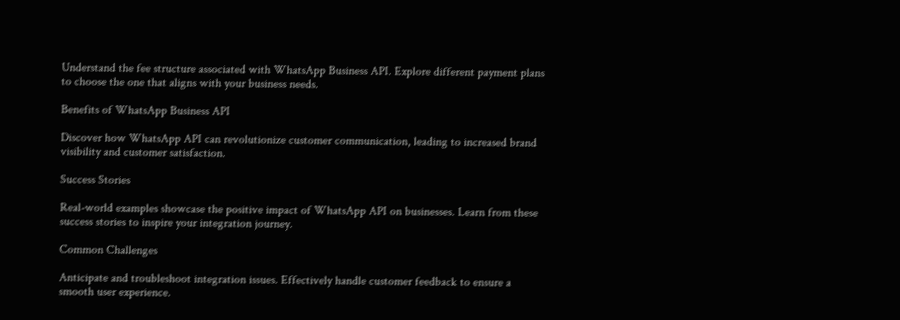Understand the fee structure associated with WhatsApp Business API. Explore different payment plans to choose the one that aligns with your business needs.

Benefits of WhatsApp Business API

Discover how WhatsApp API can revolutionize customer communication, leading to increased brand visibility and customer satisfaction.

Success Stories

Real-world examples showcase the positive impact of WhatsApp API on businesses. Learn from these success stories to inspire your integration journey.

Common Challenges

Anticipate and troubleshoot integration issues. Effectively handle customer feedback to ensure a smooth user experience.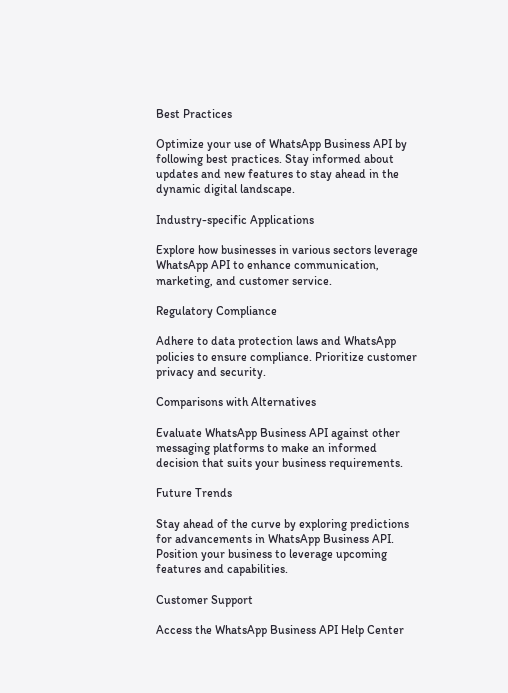Best Practices

Optimize your use of WhatsApp Business API by following best practices. Stay informed about updates and new features to stay ahead in the dynamic digital landscape.

Industry-specific Applications

Explore how businesses in various sectors leverage WhatsApp API to enhance communication, marketing, and customer service.

Regulatory Compliance

Adhere to data protection laws and WhatsApp policies to ensure compliance. Prioritize customer privacy and security.

Comparisons with Alternatives

Evaluate WhatsApp Business API against other messaging platforms to make an informed decision that suits your business requirements.

Future Trends

Stay ahead of the curve by exploring predictions for advancements in WhatsApp Business API. Position your business to leverage upcoming features and capabilities.

Customer Support

Access the WhatsApp Business API Help Center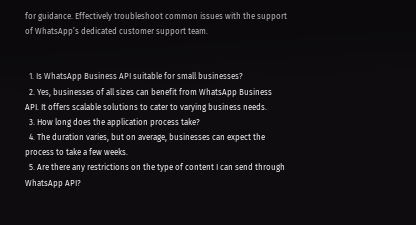for guidance. Effectively troubleshoot common issues with the support of WhatsApp’s dedicated customer support team.


  1. Is WhatsApp Business API suitable for small businesses?
  2. Yes, businesses of all sizes can benefit from WhatsApp Business API. It offers scalable solutions to cater to varying business needs.
  3. How long does the application process take?
  4. The duration varies, but on average, businesses can expect the process to take a few weeks.
  5. Are there any restrictions on the type of content I can send through WhatsApp API?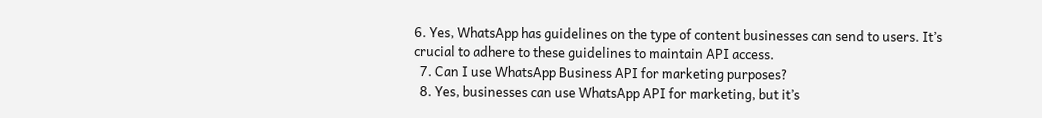6. Yes, WhatsApp has guidelines on the type of content businesses can send to users. It’s crucial to adhere to these guidelines to maintain API access.
  7. Can I use WhatsApp Business API for marketing purposes?
  8. Yes, businesses can use WhatsApp API for marketing, but it’s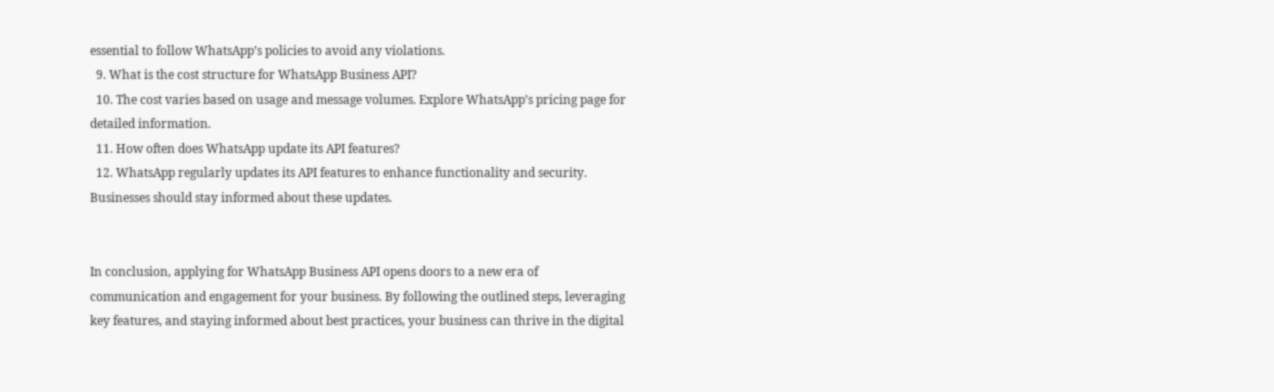essential to follow WhatsApp’s policies to avoid any violations.
  9. What is the cost structure for WhatsApp Business API?
  10. The cost varies based on usage and message volumes. Explore WhatsApp’s pricing page for detailed information.
  11. How often does WhatsApp update its API features?
  12. WhatsApp regularly updates its API features to enhance functionality and security. Businesses should stay informed about these updates.


In conclusion, applying for WhatsApp Business API opens doors to a new era of communication and engagement for your business. By following the outlined steps, leveraging key features, and staying informed about best practices, your business can thrive in the digital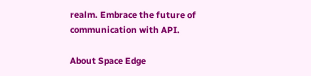realm. Embrace the future of communication with API.

About Space Edge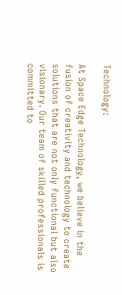Technology:

At Space Edge Technology, we believe in the fusion of creativity and technology to create solutions that are not only functional but also visionary. Our team of skilled professionals is committed to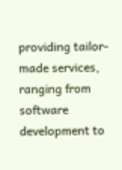providing tailor-made services, ranging from software development to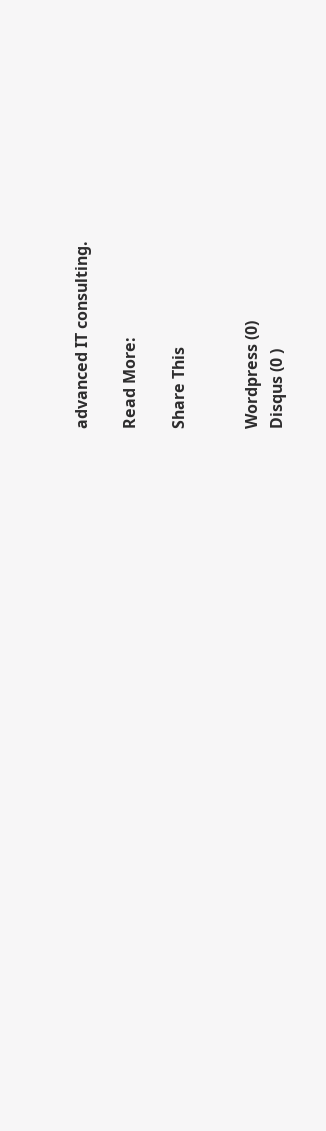advanced IT consulting.

Read More:

Share This


Wordpress (0)
Disqus (0 )